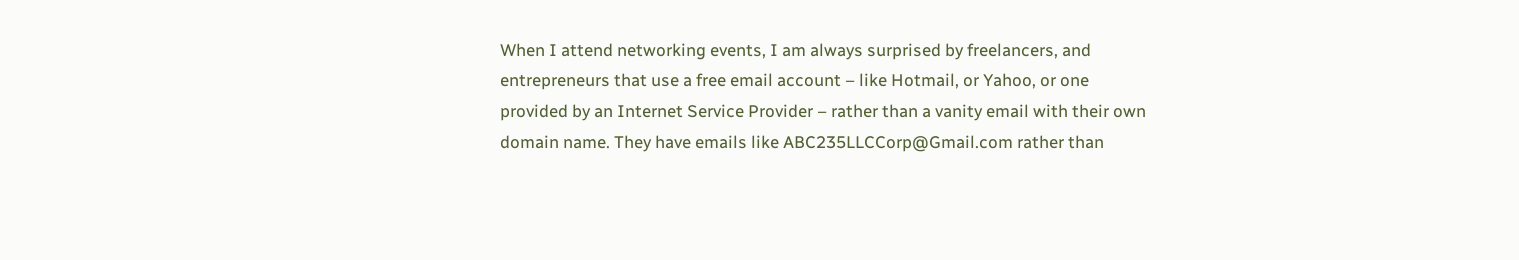When I attend networking events, I am always surprised by freelancers, and entrepreneurs that use a free email account – like Hotmail, or Yahoo, or one provided by an Internet Service Provider – rather than a vanity email with their own domain name. They have emails like ABC235LLCCorp@Gmail.com rather than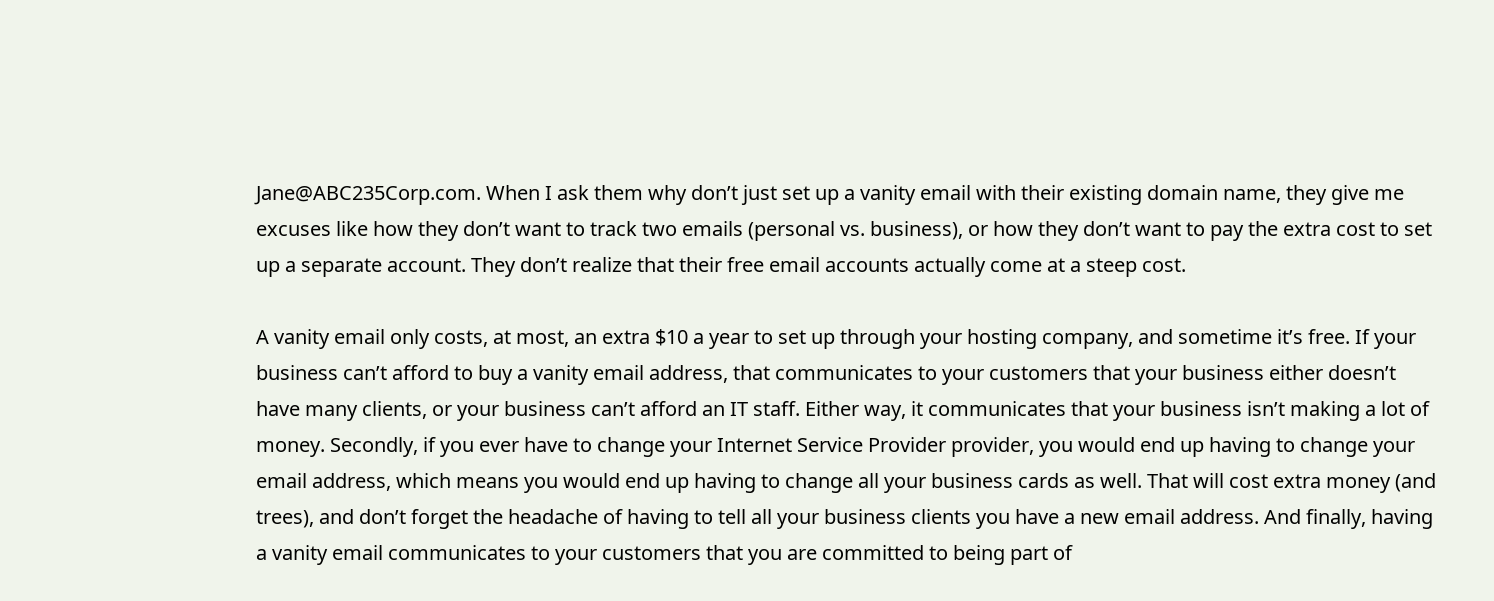Jane@ABC235Corp.com. When I ask them why don’t just set up a vanity email with their existing domain name, they give me excuses like how they don’t want to track two emails (personal vs. business), or how they don’t want to pay the extra cost to set up a separate account. They don’t realize that their free email accounts actually come at a steep cost.

A vanity email only costs, at most, an extra $10 a year to set up through your hosting company, and sometime it’s free. If your business can’t afford to buy a vanity email address, that communicates to your customers that your business either doesn’t have many clients, or your business can’t afford an IT staff. Either way, it communicates that your business isn’t making a lot of money. Secondly, if you ever have to change your Internet Service Provider provider, you would end up having to change your email address, which means you would end up having to change all your business cards as well. That will cost extra money (and trees), and don’t forget the headache of having to tell all your business clients you have a new email address. And finally, having a vanity email communicates to your customers that you are committed to being part of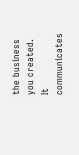the business you created. It communicates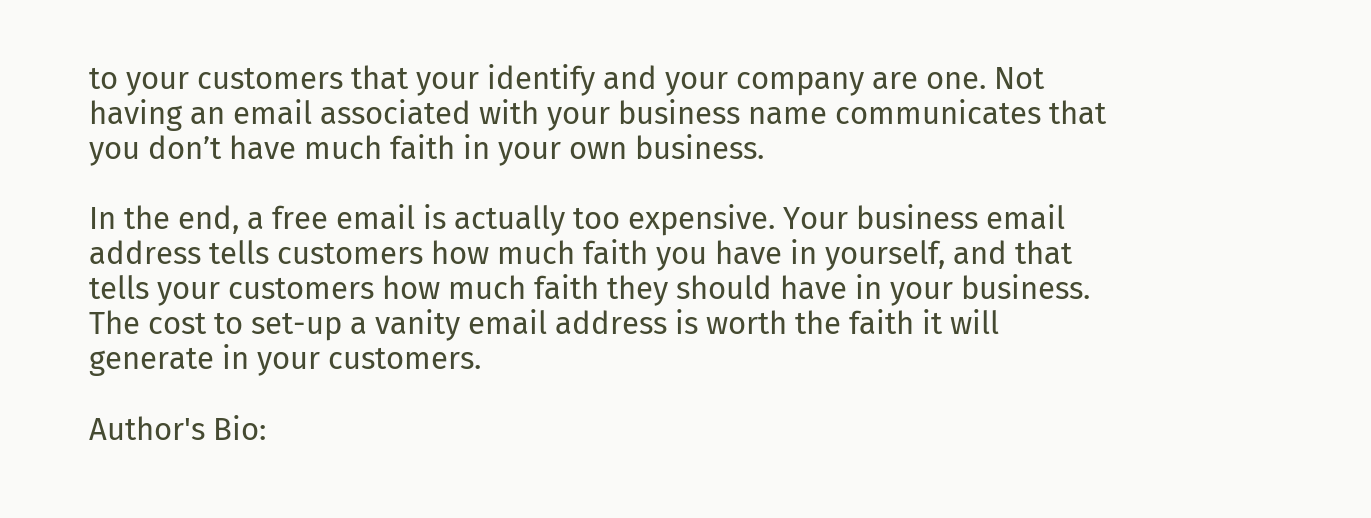to your customers that your identify and your company are one. Not having an email associated with your business name communicates that you don’t have much faith in your own business.

In the end, a free email is actually too expensive. Your business email address tells customers how much faith you have in yourself, and that tells your customers how much faith they should have in your business. The cost to set-up a vanity email address is worth the faith it will generate in your customers.

Author's Bio: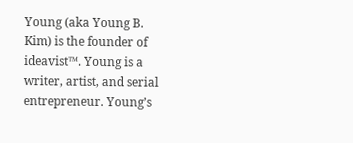Young (aka Young B. Kim) is the founder of ideavist™. Young is a writer, artist, and serial entrepreneur. Young’s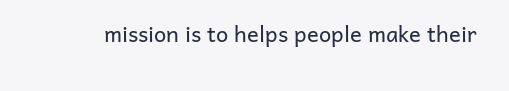mission is to helps people make their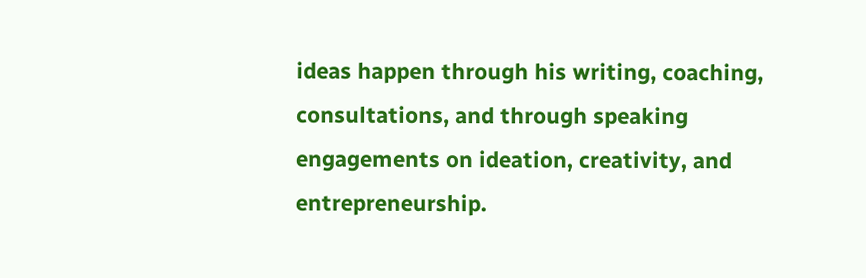ideas happen through his writing, coaching, consultations, and through speaking engagements on ideation, creativity, and entrepreneurship.